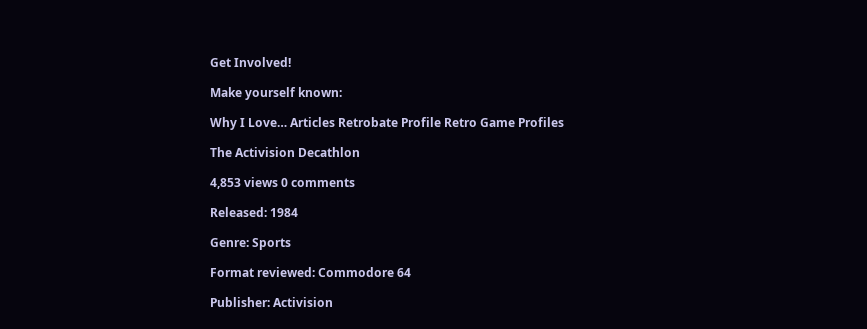Get Involved!

Make yourself known:

Why I Love… Articles Retrobate Profile Retro Game Profiles

The Activision Decathlon

4,853 views 0 comments

Released: 1984

Genre: Sports

Format reviewed: Commodore 64

Publisher: Activision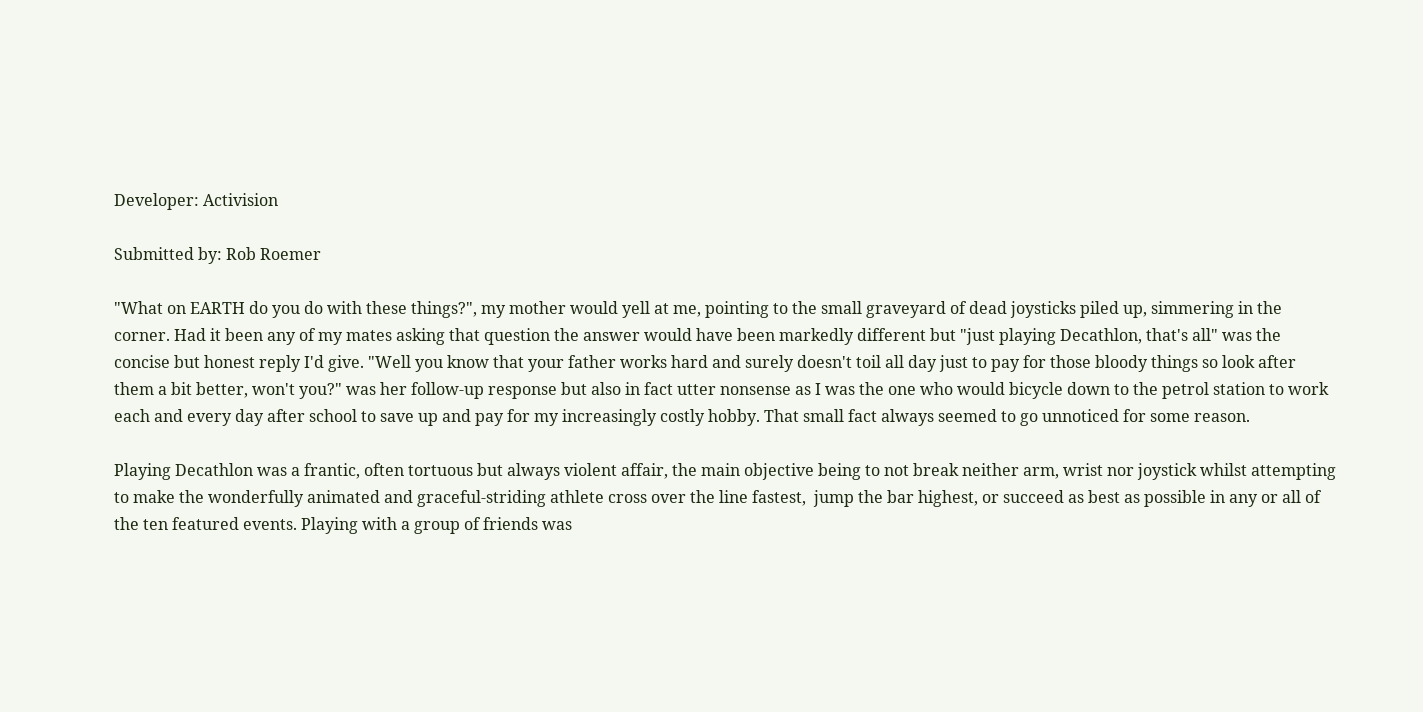Developer: Activision

Submitted by: Rob Roemer

"What on EARTH do you do with these things?", my mother would yell at me, pointing to the small graveyard of dead joysticks piled up, simmering in the corner. Had it been any of my mates asking that question the answer would have been markedly different but "just playing Decathlon, that's all" was the concise but honest reply I'd give. "Well you know that your father works hard and surely doesn't toil all day just to pay for those bloody things so look after them a bit better, won't you?" was her follow-up response but also in fact utter nonsense as I was the one who would bicycle down to the petrol station to work each and every day after school to save up and pay for my increasingly costly hobby. That small fact always seemed to go unnoticed for some reason.

Playing Decathlon was a frantic, often tortuous but always violent affair, the main objective being to not break neither arm, wrist nor joystick whilst attempting to make the wonderfully animated and graceful-striding athlete cross over the line fastest,  jump the bar highest, or succeed as best as possible in any or all of the ten featured events. Playing with a group of friends was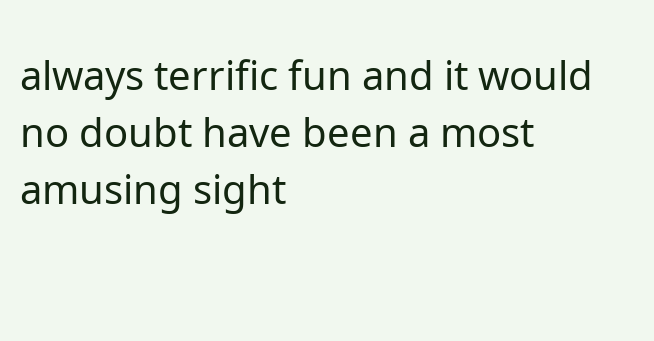always terrific fun and it would no doubt have been a most amusing sight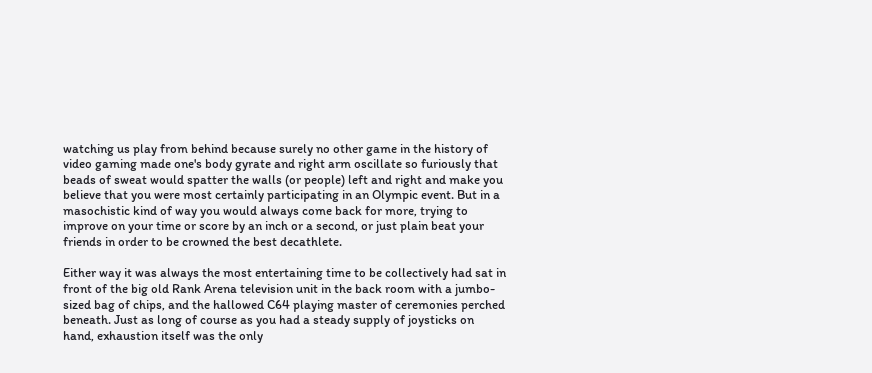watching us play from behind because surely no other game in the history of video gaming made one's body gyrate and right arm oscillate so furiously that beads of sweat would spatter the walls (or people) left and right and make you believe that you were most certainly participating in an Olympic event. But in a masochistic kind of way you would always come back for more, trying to improve on your time or score by an inch or a second, or just plain beat your friends in order to be crowned the best decathlete.

Either way it was always the most entertaining time to be collectively had sat in front of the big old Rank Arena television unit in the back room with a jumbo-sized bag of chips, and the hallowed C64 playing master of ceremonies perched beneath. Just as long of course as you had a steady supply of joysticks on hand, exhaustion itself was the only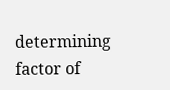determining factor of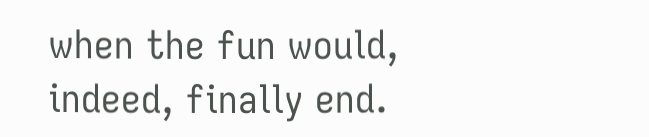when the fun would, indeed, finally end.